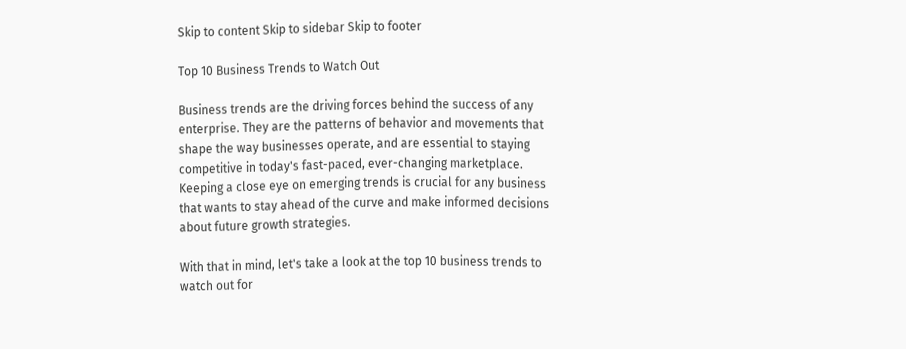Skip to content Skip to sidebar Skip to footer

Top 10 Business Trends to Watch Out

Business trends are the driving forces behind the success of any enterprise. They are the patterns of behavior and movements that shape the way businesses operate, and are essential to staying competitive in today's fast-paced, ever-changing marketplace. Keeping a close eye on emerging trends is crucial for any business that wants to stay ahead of the curve and make informed decisions about future growth strategies.

With that in mind, let's take a look at the top 10 business trends to watch out for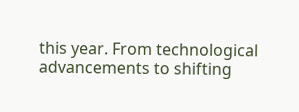this year. From technological advancements to shifting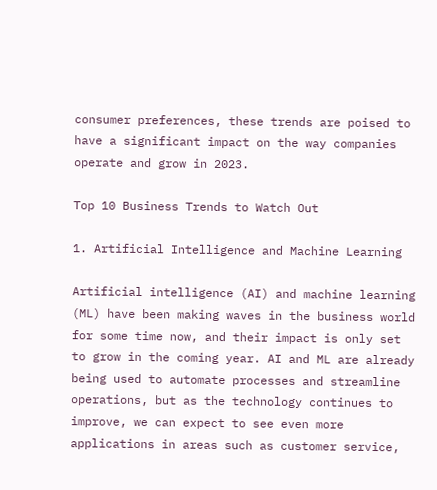consumer preferences, these trends are poised to have a significant impact on the way companies operate and grow in 2023.

Top 10 Business Trends to Watch Out

1. Artificial Intelligence and Machine Learning

Artificial intelligence (AI) and machine learning (ML) have been making waves in the business world for some time now, and their impact is only set to grow in the coming year. AI and ML are already being used to automate processes and streamline operations, but as the technology continues to improve, we can expect to see even more applications in areas such as customer service,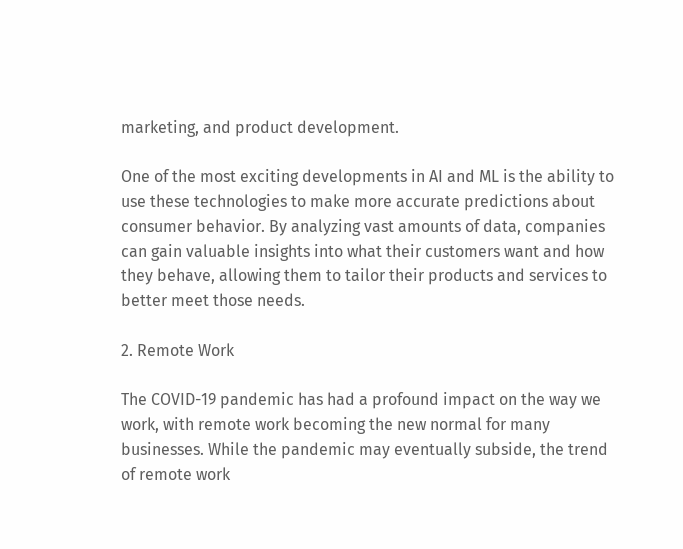marketing, and product development.

One of the most exciting developments in AI and ML is the ability to use these technologies to make more accurate predictions about consumer behavior. By analyzing vast amounts of data, companies can gain valuable insights into what their customers want and how they behave, allowing them to tailor their products and services to better meet those needs.

2. Remote Work

The COVID-19 pandemic has had a profound impact on the way we work, with remote work becoming the new normal for many businesses. While the pandemic may eventually subside, the trend of remote work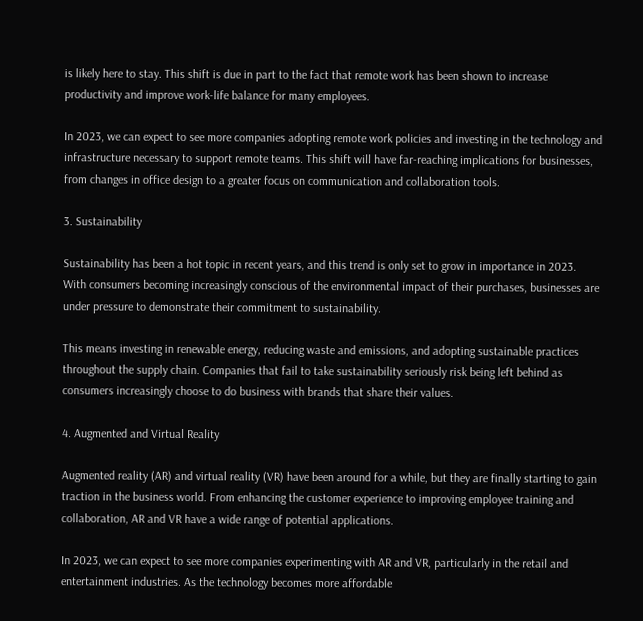is likely here to stay. This shift is due in part to the fact that remote work has been shown to increase productivity and improve work-life balance for many employees.

In 2023, we can expect to see more companies adopting remote work policies and investing in the technology and infrastructure necessary to support remote teams. This shift will have far-reaching implications for businesses, from changes in office design to a greater focus on communication and collaboration tools.

3. Sustainability

Sustainability has been a hot topic in recent years, and this trend is only set to grow in importance in 2023. With consumers becoming increasingly conscious of the environmental impact of their purchases, businesses are under pressure to demonstrate their commitment to sustainability.

This means investing in renewable energy, reducing waste and emissions, and adopting sustainable practices throughout the supply chain. Companies that fail to take sustainability seriously risk being left behind as consumers increasingly choose to do business with brands that share their values.

4. Augmented and Virtual Reality

Augmented reality (AR) and virtual reality (VR) have been around for a while, but they are finally starting to gain traction in the business world. From enhancing the customer experience to improving employee training and collaboration, AR and VR have a wide range of potential applications.

In 2023, we can expect to see more companies experimenting with AR and VR, particularly in the retail and entertainment industries. As the technology becomes more affordable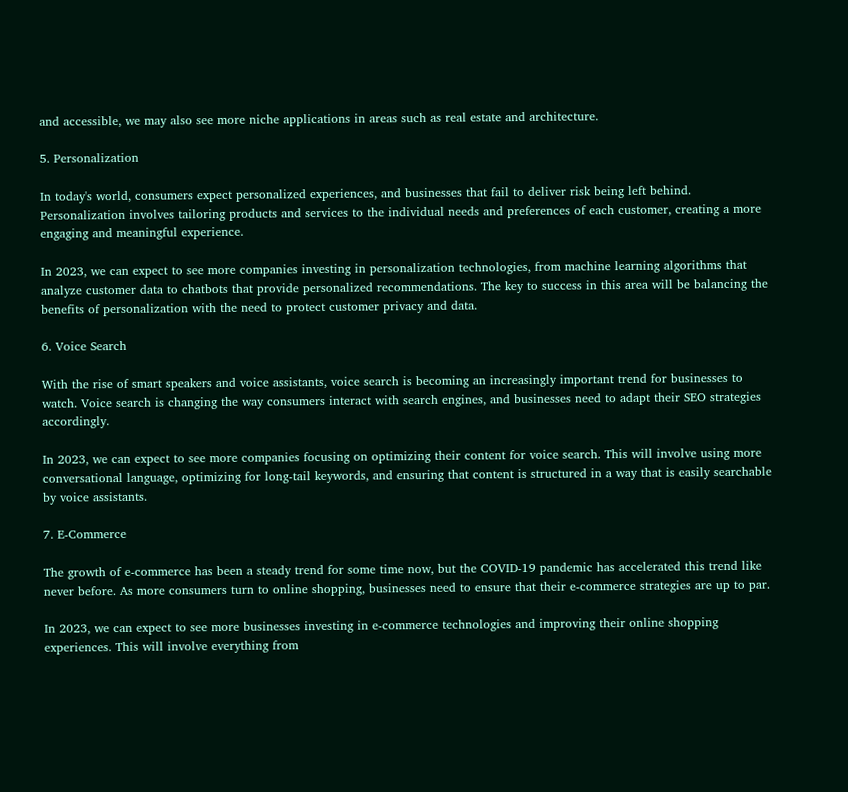and accessible, we may also see more niche applications in areas such as real estate and architecture.

5. Personalization

In today's world, consumers expect personalized experiences, and businesses that fail to deliver risk being left behind. Personalization involves tailoring products and services to the individual needs and preferences of each customer, creating a more engaging and meaningful experience.

In 2023, we can expect to see more companies investing in personalization technologies, from machine learning algorithms that analyze customer data to chatbots that provide personalized recommendations. The key to success in this area will be balancing the benefits of personalization with the need to protect customer privacy and data.

6. Voice Search

With the rise of smart speakers and voice assistants, voice search is becoming an increasingly important trend for businesses to watch. Voice search is changing the way consumers interact with search engines, and businesses need to adapt their SEO strategies accordingly.

In 2023, we can expect to see more companies focusing on optimizing their content for voice search. This will involve using more conversational language, optimizing for long-tail keywords, and ensuring that content is structured in a way that is easily searchable by voice assistants.

7. E-Commerce

The growth of e-commerce has been a steady trend for some time now, but the COVID-19 pandemic has accelerated this trend like never before. As more consumers turn to online shopping, businesses need to ensure that their e-commerce strategies are up to par.

In 2023, we can expect to see more businesses investing in e-commerce technologies and improving their online shopping experiences. This will involve everything from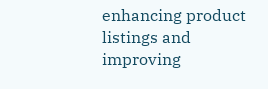enhancing product listings and improving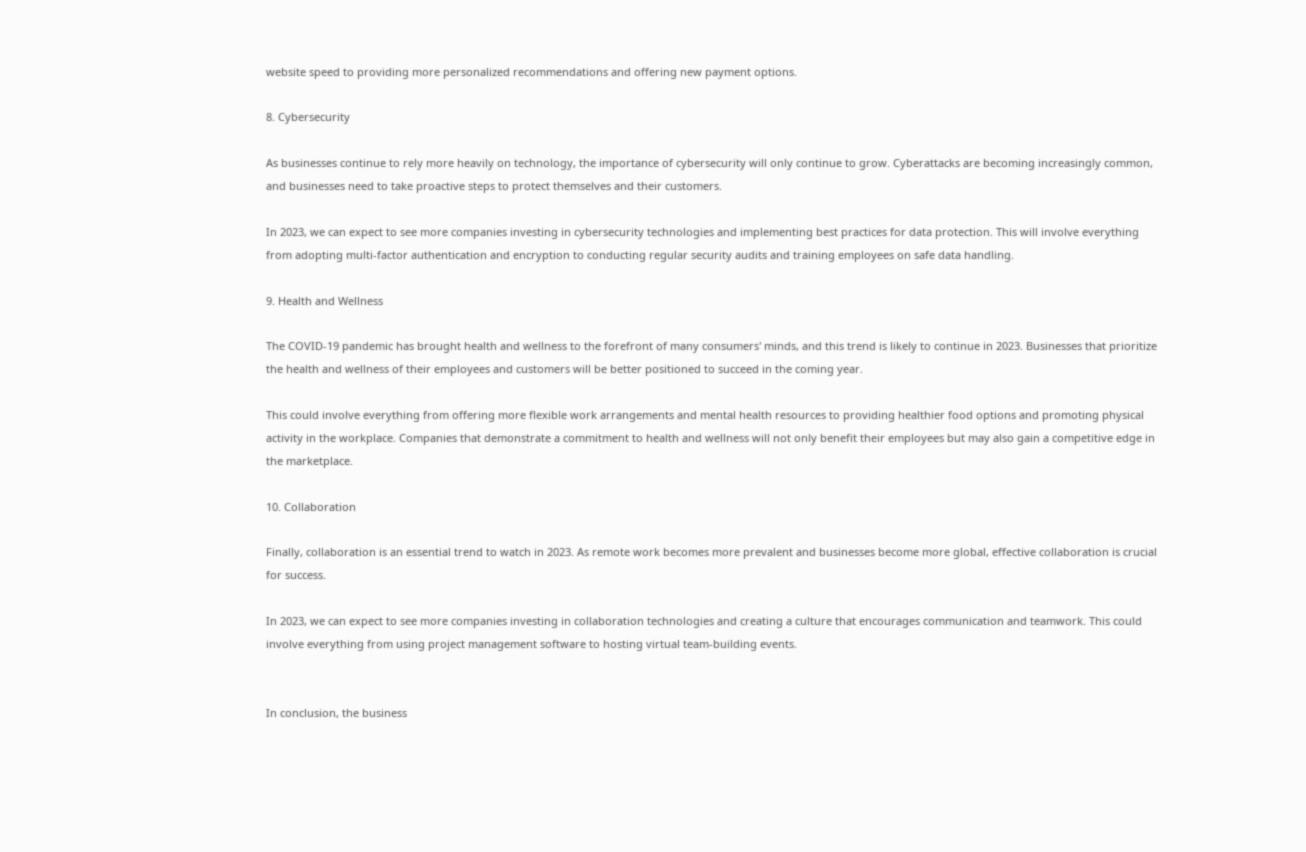website speed to providing more personalized recommendations and offering new payment options.

8. Cybersecurity

As businesses continue to rely more heavily on technology, the importance of cybersecurity will only continue to grow. Cyberattacks are becoming increasingly common, and businesses need to take proactive steps to protect themselves and their customers.

In 2023, we can expect to see more companies investing in cybersecurity technologies and implementing best practices for data protection. This will involve everything from adopting multi-factor authentication and encryption to conducting regular security audits and training employees on safe data handling.

9. Health and Wellness

The COVID-19 pandemic has brought health and wellness to the forefront of many consumers' minds, and this trend is likely to continue in 2023. Businesses that prioritize the health and wellness of their employees and customers will be better positioned to succeed in the coming year.

This could involve everything from offering more flexible work arrangements and mental health resources to providing healthier food options and promoting physical activity in the workplace. Companies that demonstrate a commitment to health and wellness will not only benefit their employees but may also gain a competitive edge in the marketplace.

10. Collaboration

Finally, collaboration is an essential trend to watch in 2023. As remote work becomes more prevalent and businesses become more global, effective collaboration is crucial for success.

In 2023, we can expect to see more companies investing in collaboration technologies and creating a culture that encourages communication and teamwork. This could involve everything from using project management software to hosting virtual team-building events.


In conclusion, the business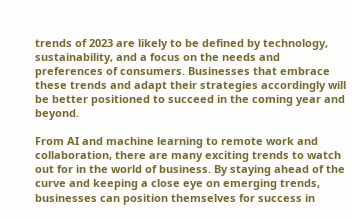trends of 2023 are likely to be defined by technology, sustainability, and a focus on the needs and preferences of consumers. Businesses that embrace these trends and adapt their strategies accordingly will be better positioned to succeed in the coming year and beyond.

From AI and machine learning to remote work and collaboration, there are many exciting trends to watch out for in the world of business. By staying ahead of the curve and keeping a close eye on emerging trends, businesses can position themselves for success in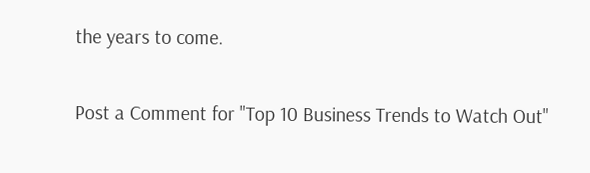the years to come.

Post a Comment for "Top 10 Business Trends to Watch Out"